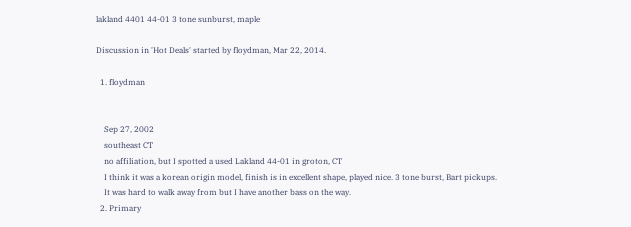lakland 4401 44-01 3 tone sunburst, maple

Discussion in 'Hot Deals' started by floydman, Mar 22, 2014.

  1. floydman


    Sep 27, 2002
    southeast CT
    no affiliation, but I spotted a used Lakland 44-01 in groton, CT
    I think it was a korean origin model, finish is in excellent shape, played nice. 3 tone burst, Bart pickups.
    It was hard to walk away from but I have another bass on the way.
  2. Primary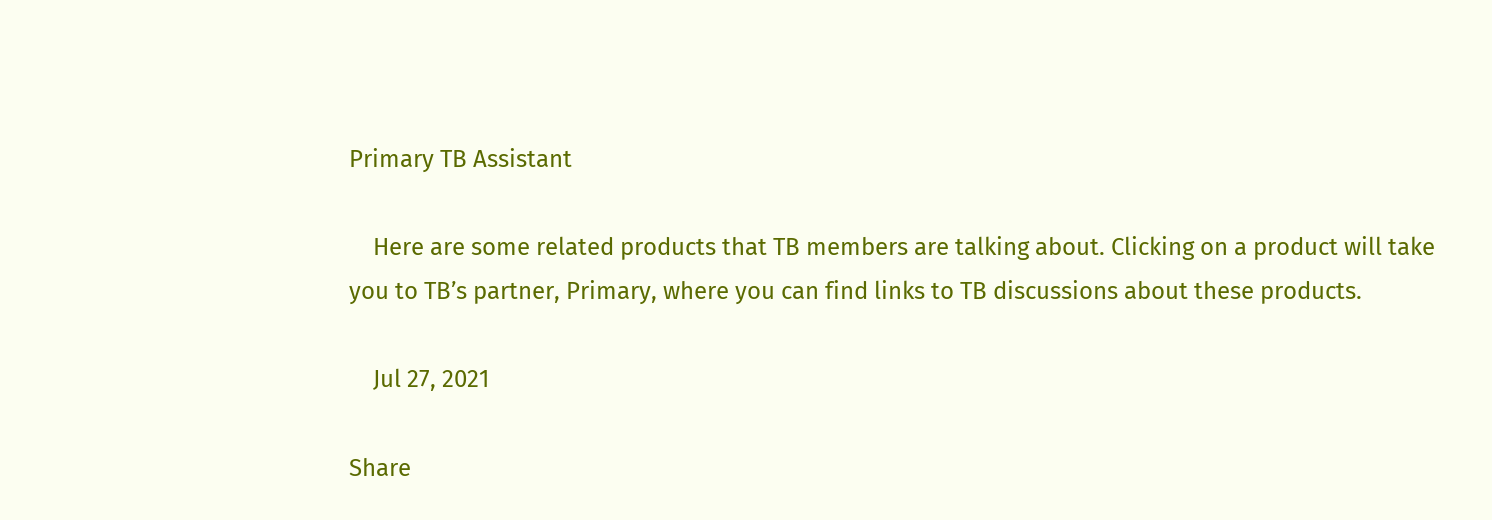Primary TB Assistant

    Here are some related products that TB members are talking about. Clicking on a product will take you to TB’s partner, Primary, where you can find links to TB discussions about these products.

    Jul 27, 2021

Share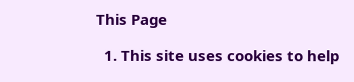This Page

  1. This site uses cookies to help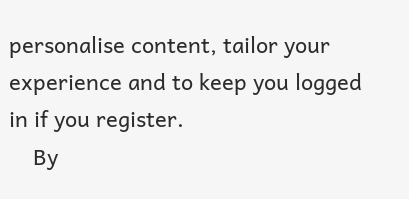personalise content, tailor your experience and to keep you logged in if you register.
    By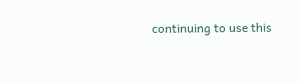continuing to use this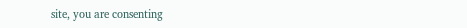site, you are consenting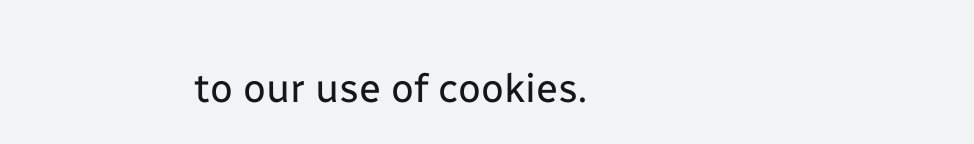to our use of cookies.